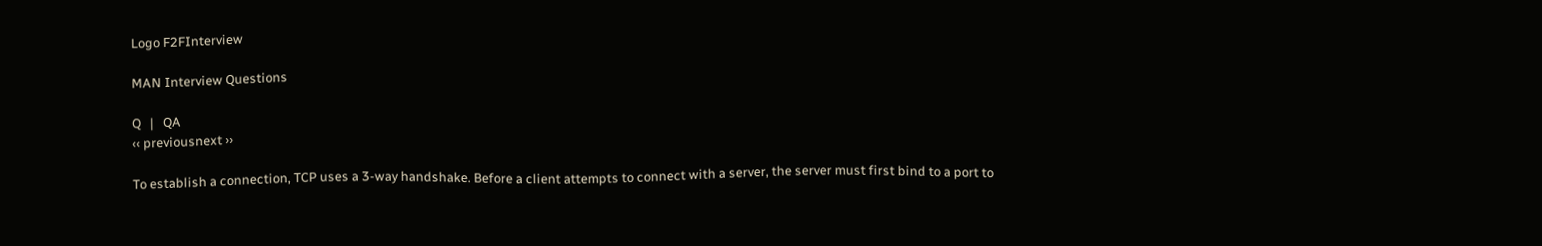Logo F2FInterview

MAN Interview Questions

Q   |   QA
‹‹ previousnext ››

To establish a connection, TCP uses a 3-way handshake. Before a client attempts to connect with a server, the server must first bind to a port to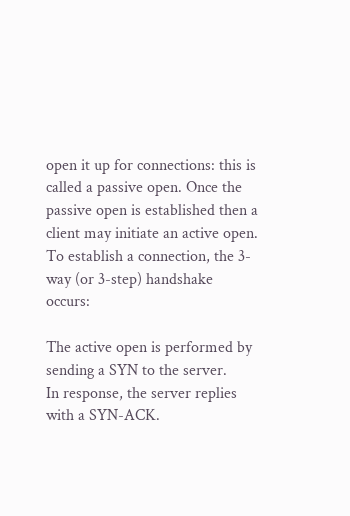open it up for connections: this is called a passive open. Once the passive open is established then a client may initiate an active open. To establish a connection, the 3-way (or 3-step) handshake occurs:

The active open is performed by sending a SYN to the server.
In response, the server replies with a SYN-ACK.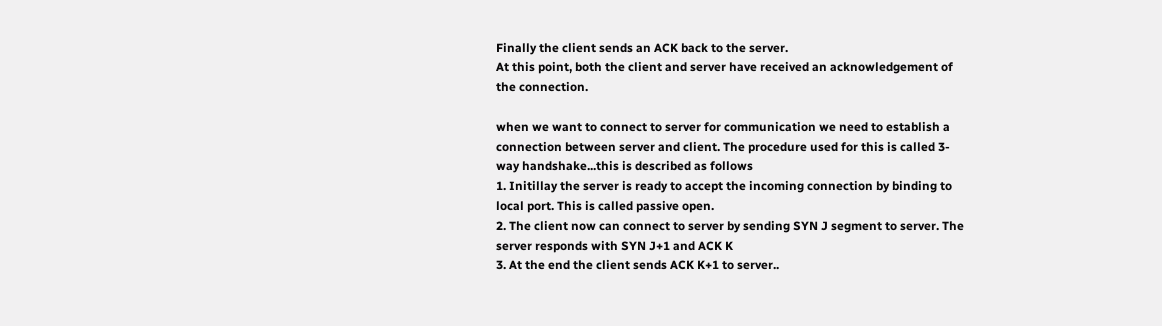Finally the client sends an ACK back to the server.
At this point, both the client and server have received an acknowledgement of the connection.

when we want to connect to server for communication we need to establish a connection between server and client. The procedure used for this is called 3-way handshake...this is described as follows
1. Initillay the server is ready to accept the incoming connection by binding to local port. This is called passive open.
2. The client now can connect to server by sending SYN J segment to server. The server responds with SYN J+1 and ACK K
3. At the end the client sends ACK K+1 to server..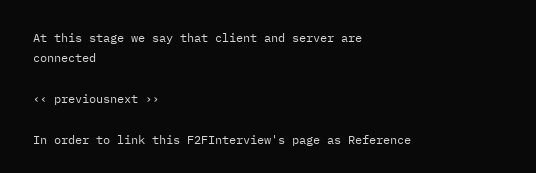At this stage we say that client and server are connected

‹‹ previousnext ››

In order to link this F2FInterview's page as Reference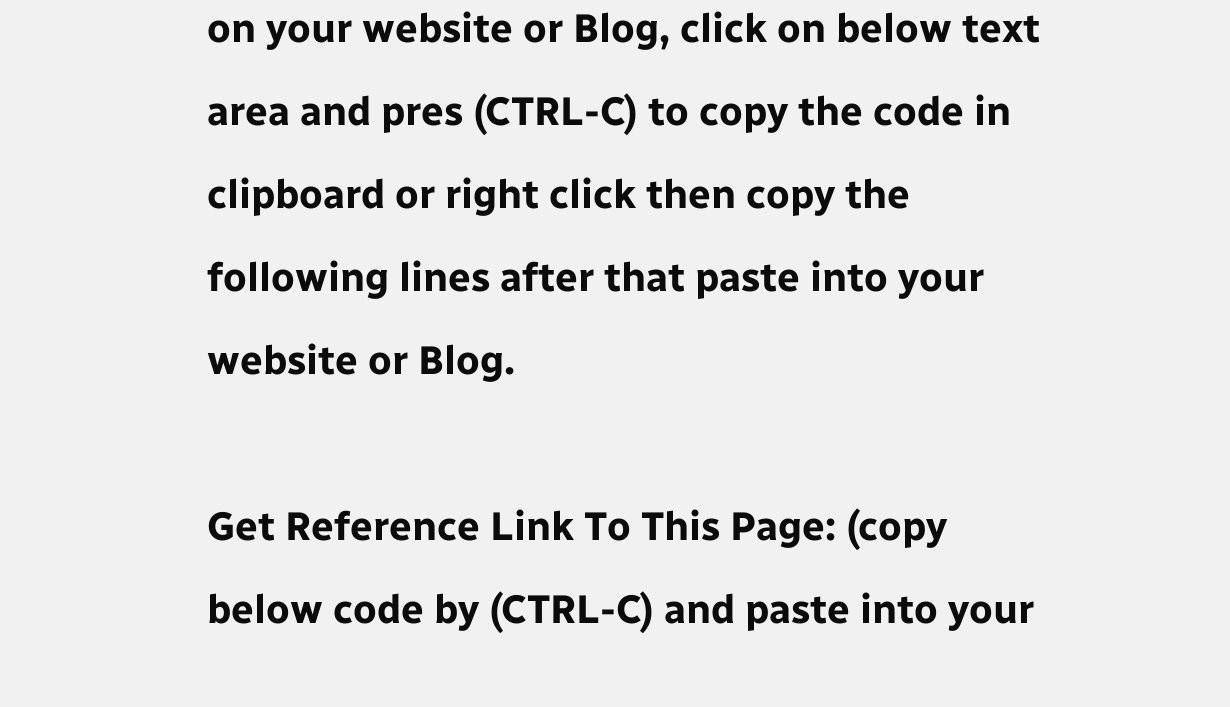on your website or Blog, click on below text area and pres (CTRL-C) to copy the code in clipboard or right click then copy the following lines after that paste into your website or Blog.

Get Reference Link To This Page: (copy below code by (CTRL-C) and paste into your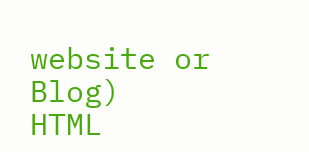website or Blog)
HTML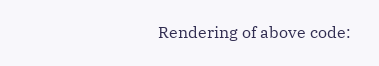Rendering of above code: